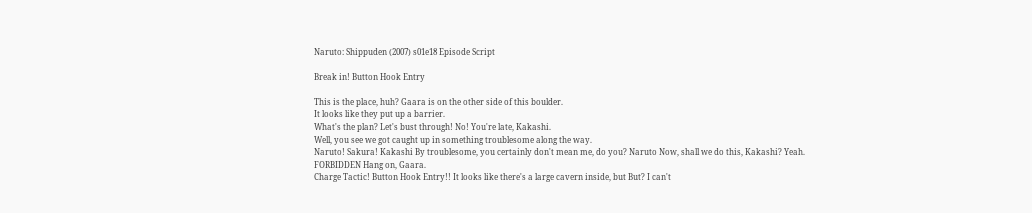Naruto: Shippuden (2007) s01e18 Episode Script

Break in! Button Hook Entry

This is the place, huh? Gaara is on the other side of this boulder.
It looks like they put up a barrier.
What's the plan? Let's bust through! No! You're late, Kakashi.
Well, you see we got caught up in something troublesome along the way.
Naruto! Sakura! Kakashi By troublesome, you certainly don't mean me, do you? Naruto Now, shall we do this, Kakashi? Yeah.
FORBIDDEN Hang on, Gaara.
Charge Tactic! Button Hook Entry!! It looks like there's a large cavern inside, but But? I can't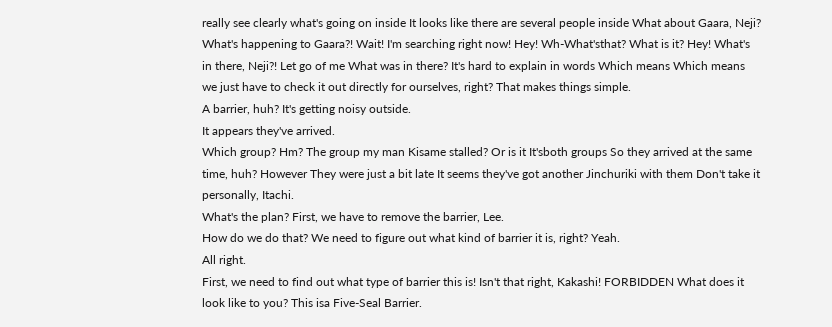really see clearly what's going on inside It looks like there are several people inside What about Gaara, Neji? What's happening to Gaara?! Wait! I'm searching right now! Hey! Wh-What'sthat? What is it? Hey! What's in there, Neji?! Let go of me What was in there? It's hard to explain in words Which means Which means we just have to check it out directly for ourselves, right? That makes things simple.
A barrier, huh? It's getting noisy outside.
It appears they've arrived.
Which group? Hm? The group my man Kisame stalled? Or is it It'sboth groups So they arrived at the same time, huh? However They were just a bit late It seems they've got another Jinchuriki with them Don't take it personally, Itachi.
What's the plan? First, we have to remove the barrier, Lee.
How do we do that? We need to figure out what kind of barrier it is, right? Yeah.
All right.
First, we need to find out what type of barrier this is! Isn't that right, Kakashi! FORBIDDEN What does it look like to you? This isa Five-Seal Barrier.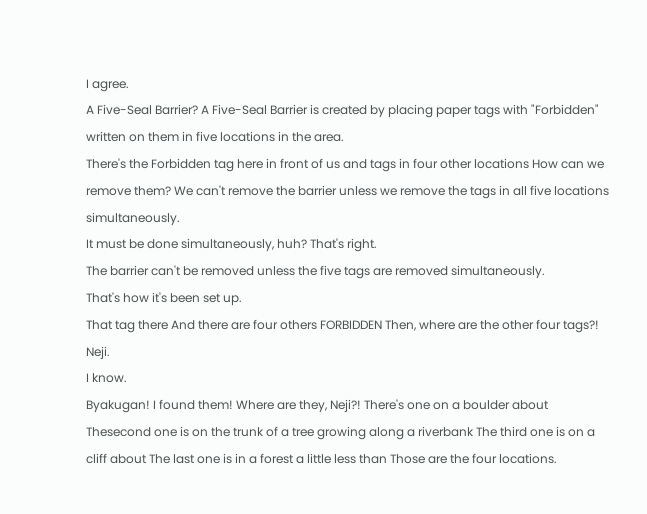I agree.
A Five-Seal Barrier? A Five-Seal Barrier is created by placing paper tags with "Forbidden" written on them in five locations in the area.
There's the Forbidden tag here in front of us and tags in four other locations How can we remove them? We can't remove the barrier unless we remove the tags in all five locations simultaneously.
It must be done simultaneously, huh? That's right.
The barrier can't be removed unless the five tags are removed simultaneously.
That's how it's been set up.
That tag there And there are four others FORBIDDEN Then, where are the other four tags?! Neji.
I know.
Byakugan! I found them! Where are they, Neji?! There's one on a boulder about Thesecond one is on the trunk of a tree growing along a riverbank The third one is on a cliff about The last one is in a forest a little less than Those are the four locations.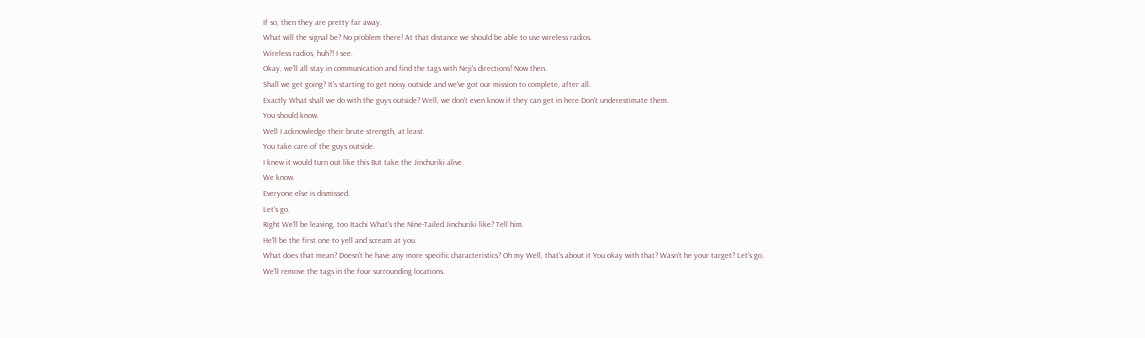If so, then they are pretty far away.
What will the signal be? No problem there! At that distance we should be able to use wireless radios.
Wireless radios, huh?! I see.
Okay, we'll all stay in communication and find the tags with Neji's directions! Now then.
Shall we get going? It's starting to get noisy outside and we've got our mission to complete, after all.
Exactly What shall we do with the guys outside? Well, we don't even know if they can get in here Don't underestimate them.
You should know.
Well I acknowledge their brute strength, at least.
You take care of the guys outside.
I knew it would turn out like this But take the Jinchuriki alive.
We know.
Everyone else is dismissed.
Let's go.
Right We'll be leaving, too Itachi What's the Nine-Tailed Jinchuriki like? Tell him.
He'll be the first one to yell and scream at you.
What does that mean? Doesn't he have any more specific characteristics? Oh my Well, that's about it You okay with that? Wasn't he your target? Let's go.
We'll remove the tags in the four surrounding locations.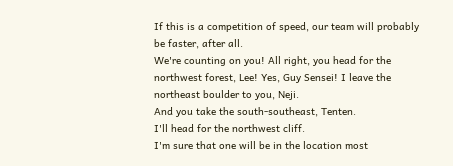If this is a competition of speed, our team will probably be faster, after all.
We're counting on you! All right, you head for the northwest forest, Lee! Yes, Guy Sensei! I leave the northeast boulder to you, Neji.
And you take the south-southeast, Tenten.
I'll head for the northwest cliff.
I'm sure that one will be in the location most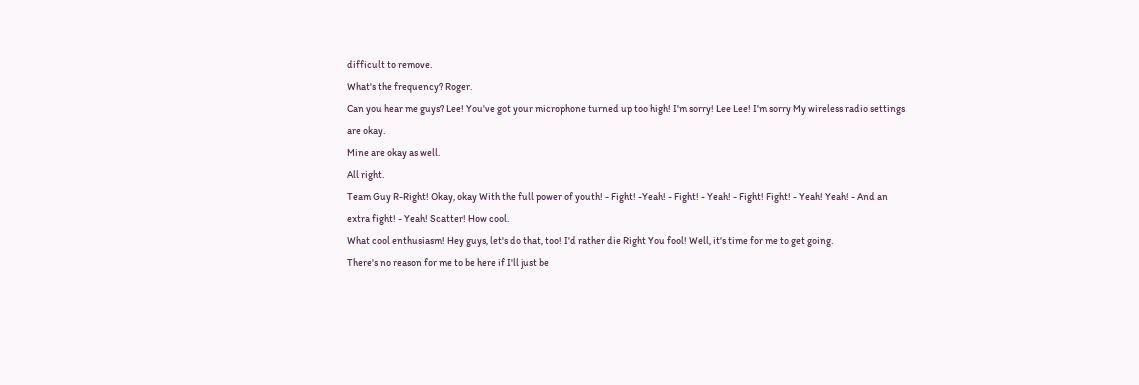difficult to remove.
What's the frequency? Roger.
Can you hear me guys? Lee! You've got your microphone turned up too high! I'm sorry! Lee Lee! I'm sorry My wireless radio settings are okay.
Mine are okay as well.
All right.
Team Guy R-Right! Okay, okay With the full power of youth! - Fight! -Yeah! - Fight! - Yeah! - Fight! Fight! - Yeah! Yeah! - And an extra fight! - Yeah! Scatter! How cool.
What cool enthusiasm! Hey guys, let's do that, too! I'd rather die Right You fool! Well, it's time for me to get going.
There's no reason for me to be here if I'll just be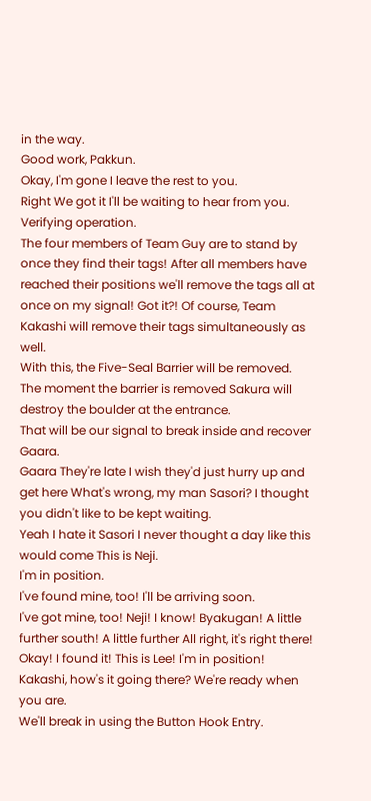in the way.
Good work, Pakkun.
Okay, I'm gone I leave the rest to you.
Right We got it I'll be waiting to hear from you.
Verifying operation.
The four members of Team Guy are to stand by once they find their tags! After all members have reached their positions we'll remove the tags all at once on my signal! Got it?! Of course, Team Kakashi will remove their tags simultaneously as well.
With this, the Five-Seal Barrier will be removed.
The moment the barrier is removed Sakura will destroy the boulder at the entrance.
That will be our signal to break inside and recover Gaara.
Gaara They're late I wish they'd just hurry up and get here What's wrong, my man Sasori? I thought you didn't like to be kept waiting.
Yeah I hate it Sasori I never thought a day like this would come This is Neji.
I'm in position.
I've found mine, too! I'll be arriving soon.
I've got mine, too! Neji! I know! Byakugan! A little further south! A little further All right, it's right there! Okay! I found it! This is Lee! I'm in position! Kakashi, how's it going there? We're ready when you are.
We'll break in using the Button Hook Entry.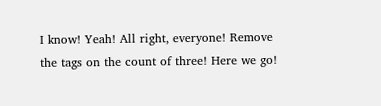I know! Yeah! All right, everyone! Remove the tags on the count of three! Here we go!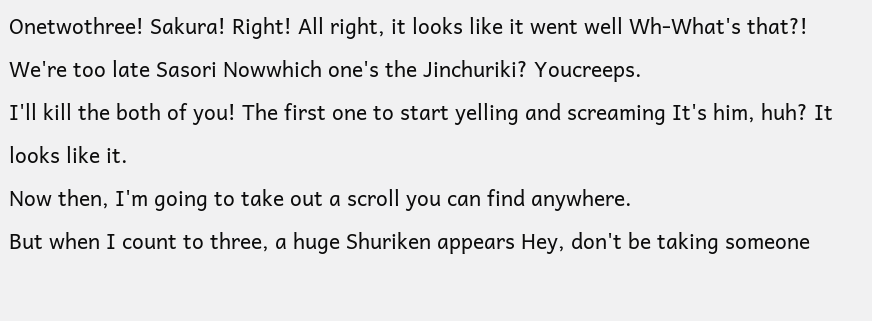Onetwothree! Sakura! Right! All right, it looks like it went well Wh-What's that?! We're too late Sasori Nowwhich one's the Jinchuriki? Youcreeps.
I'll kill the both of you! The first one to start yelling and screaming It's him, huh? It looks like it.
Now then, I'm going to take out a scroll you can find anywhere.
But when I count to three, a huge Shuriken appears Hey, don't be taking someone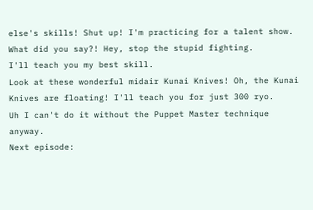else's skills! Shut up! I'm practicing for a talent show.
What did you say?! Hey, stop the stupid fighting.
I'll teach you my best skill.
Look at these wonderful midair Kunai Knives! Oh, the Kunai Knives are floating! I'll teach you for just 300 ryo.
Uh I can't do it without the Puppet Master technique anyway.
Next episode: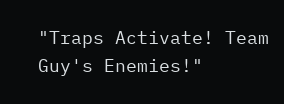"Traps Activate! Team Guy's Enemies!"